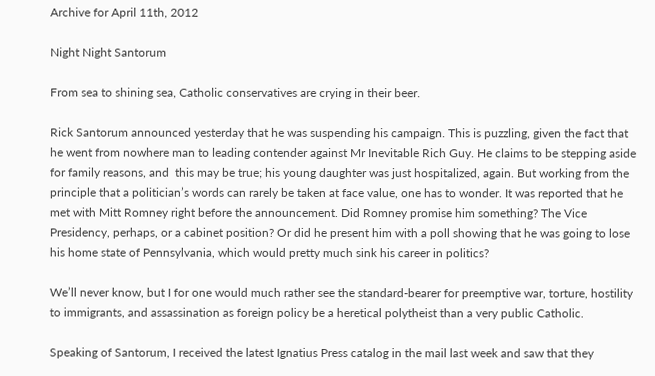Archive for April 11th, 2012

Night Night Santorum

From sea to shining sea, Catholic conservatives are crying in their beer.

Rick Santorum announced yesterday that he was suspending his campaign. This is puzzling, given the fact that he went from nowhere man to leading contender against Mr Inevitable Rich Guy. He claims to be stepping aside for family reasons, and  this may be true; his young daughter was just hospitalized, again. But working from the principle that a politician’s words can rarely be taken at face value, one has to wonder. It was reported that he met with Mitt Romney right before the announcement. Did Romney promise him something? The Vice Presidency, perhaps, or a cabinet position? Or did he present him with a poll showing that he was going to lose his home state of Pennsylvania, which would pretty much sink his career in politics?

We’ll never know, but I for one would much rather see the standard-bearer for preemptive war, torture, hostility to immigrants, and assassination as foreign policy be a heretical polytheist than a very public Catholic.

Speaking of Santorum, I received the latest Ignatius Press catalog in the mail last week and saw that they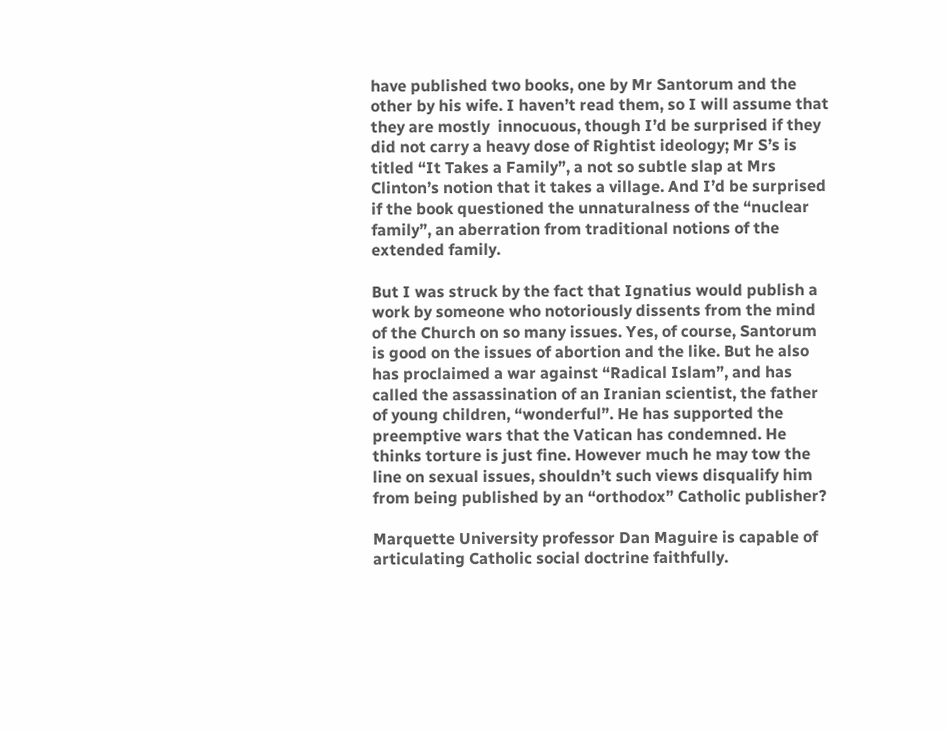have published two books, one by Mr Santorum and the other by his wife. I haven’t read them, so I will assume that they are mostly  innocuous, though I’d be surprised if they did not carry a heavy dose of Rightist ideology; Mr S’s is titled “It Takes a Family”, a not so subtle slap at Mrs Clinton’s notion that it takes a village. And I’d be surprised if the book questioned the unnaturalness of the “nuclear family”, an aberration from traditional notions of the extended family.

But I was struck by the fact that Ignatius would publish a work by someone who notoriously dissents from the mind of the Church on so many issues. Yes, of course, Santorum is good on the issues of abortion and the like. But he also has proclaimed a war against “Radical Islam”, and has called the assassination of an Iranian scientist, the father of young children, “wonderful”. He has supported the preemptive wars that the Vatican has condemned. He thinks torture is just fine. However much he may tow the line on sexual issues, shouldn’t such views disqualify him from being published by an “orthodox” Catholic publisher?

Marquette University professor Dan Maguire is capable of articulating Catholic social doctrine faithfully.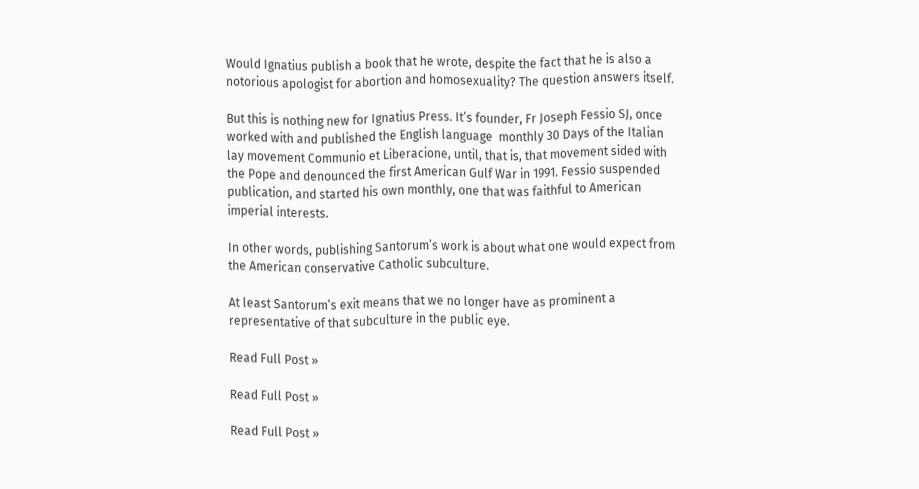Would Ignatius publish a book that he wrote, despite the fact that he is also a notorious apologist for abortion and homosexuality? The question answers itself.

But this is nothing new for Ignatius Press. It’s founder, Fr Joseph Fessio SJ, once worked with and published the English language  monthly 30 Days of the Italian lay movement Communio et Liberacione, until, that is, that movement sided with the Pope and denounced the first American Gulf War in 1991. Fessio suspended publication, and started his own monthly, one that was faithful to American imperial interests.

In other words, publishing Santorum’s work is about what one would expect from the American conservative Catholic subculture.

At least Santorum’s exit means that we no longer have as prominent a representative of that subculture in the public eye.

Read Full Post »

Read Full Post »

Read Full Post »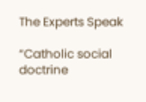The Experts Speak

“Catholic social doctrine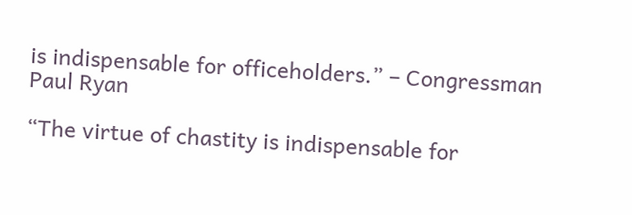is indispensable for officeholders.” – Congressman Paul Ryan

“The virtue of chastity is indispensable for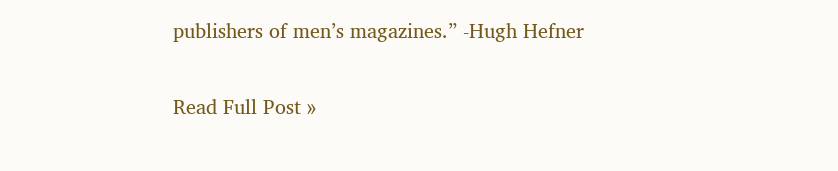publishers of men’s magazines.” -Hugh Hefner

Read Full Post »